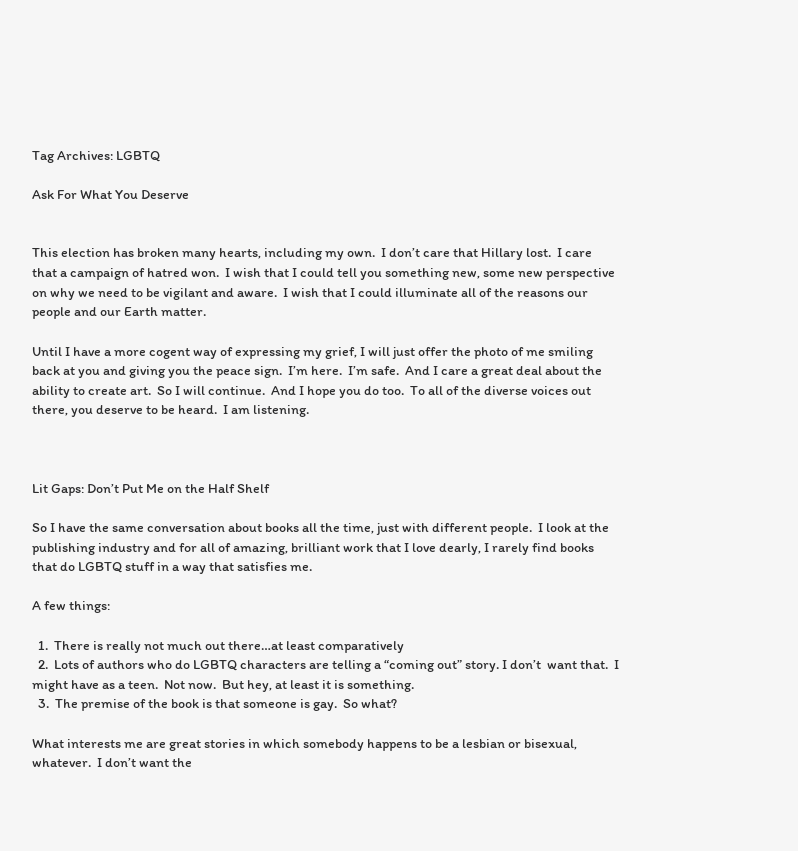Tag Archives: LGBTQ

Ask For What You Deserve


This election has broken many hearts, including my own.  I don’t care that Hillary lost.  I care that a campaign of hatred won.  I wish that I could tell you something new, some new perspective on why we need to be vigilant and aware.  I wish that I could illuminate all of the reasons our people and our Earth matter.

Until I have a more cogent way of expressing my grief, I will just offer the photo of me smiling back at you and giving you the peace sign.  I’m here.  I’m safe.  And I care a great deal about the ability to create art.  So I will continue.  And I hope you do too.  To all of the diverse voices out there, you deserve to be heard.  I am listening.



Lit Gaps: Don’t Put Me on the Half Shelf

So I have the same conversation about books all the time, just with different people.  I look at the publishing industry and for all of amazing, brilliant work that I love dearly, I rarely find books that do LGBTQ stuff in a way that satisfies me.

A few things:

  1.  There is really not much out there…at least comparatively
  2.  Lots of authors who do LGBTQ characters are telling a “coming out” story. I don’t  want that.  I might have as a teen.  Not now.  But hey, at least it is something.
  3.  The premise of the book is that someone is gay.  So what?

What interests me are great stories in which somebody happens to be a lesbian or bisexual, whatever.  I don’t want the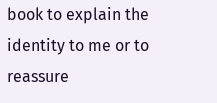book to explain the identity to me or to reassure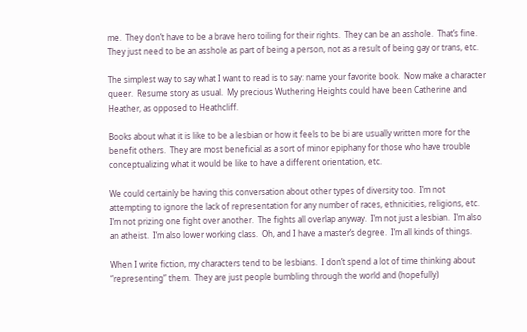me.  They don’t have to be a brave hero toiling for their rights.  They can be an asshole.  That’s fine.  They just need to be an asshole as part of being a person, not as a result of being gay or trans, etc.

The simplest way to say what I want to read is to say: name your favorite book.  Now make a character queer.  Resume story as usual.  My precious Wuthering Heights could have been Catherine and Heather, as opposed to Heathcliff.

Books about what it is like to be a lesbian or how it feels to be bi are usually written more for the benefit others.  They are most beneficial as a sort of minor epiphany for those who have trouble conceptualizing what it would be like to have a different orientation, etc.

We could certainly be having this conversation about other types of diversity too.  I’m not attempting to ignore the lack of representation for any number of races, ethnicities, religions, etc.  I’m not prizing one fight over another.  The fights all overlap anyway.  I’m not just a lesbian.  I’m also an atheist.  I’m also lower working class.  Oh, and I have a master’s degree.  I’m all kinds of things.

When I write fiction, my characters tend to be lesbians.  I don’t spend a lot of time thinking about “representing” them.  They are just people bumbling through the world and (hopefully)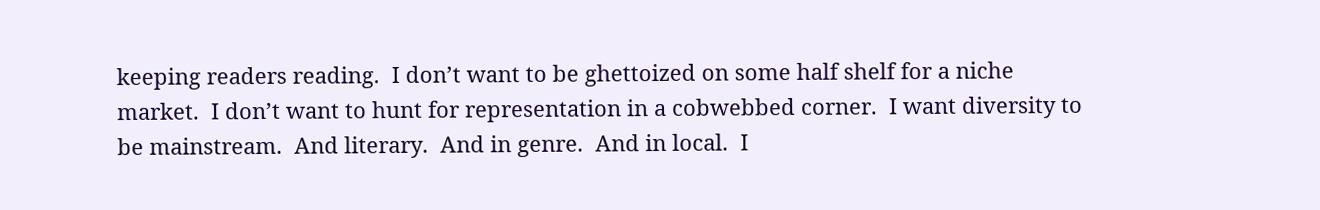keeping readers reading.  I don’t want to be ghettoized on some half shelf for a niche market.  I don’t want to hunt for representation in a cobwebbed corner.  I want diversity to be mainstream.  And literary.  And in genre.  And in local.  I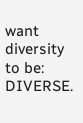want diversity to be:  DIVERSE.